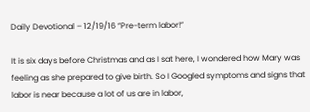Daily Devotional – 12/19/16 “Pre-term labor!”

It is six days before Christmas and as I sat here, I wondered how Mary was feeling as she prepared to give birth. So I Googled symptoms and signs that labor is near because a lot of us are in labor,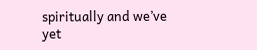spiritually and we’ve yet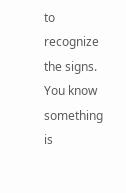to recognize the signs. You know something is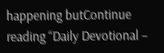happening butContinue reading “Daily Devotional –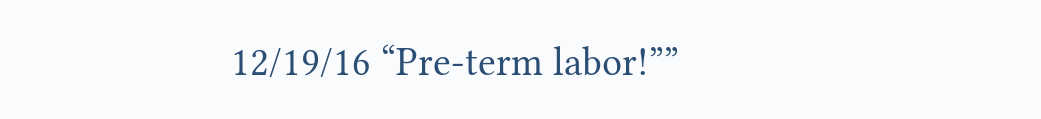12/19/16 “Pre-term labor!””